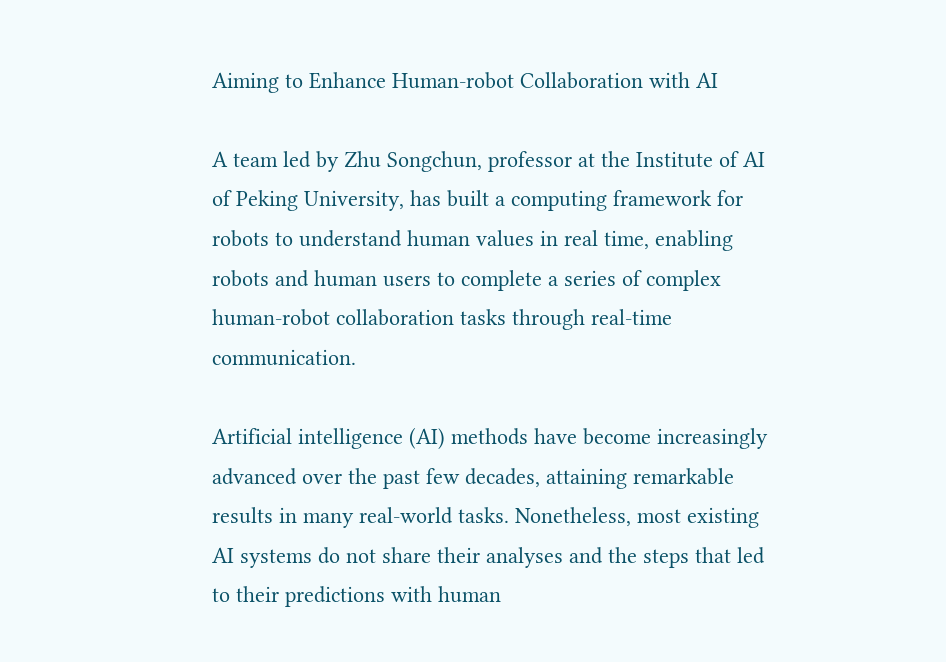Aiming to Enhance Human-robot Collaboration with AI

A team led by Zhu Songchun, professor at the Institute of AI of Peking University, has built a computing framework for robots to understand human values in real time, enabling robots and human users to complete a series of complex human-robot collaboration tasks through real-time communication.

Artificial intelligence (AI) methods have become increasingly advanced over the past few decades, attaining remarkable results in many real-world tasks. Nonetheless, most existing AI systems do not share their analyses and the steps that led to their predictions with human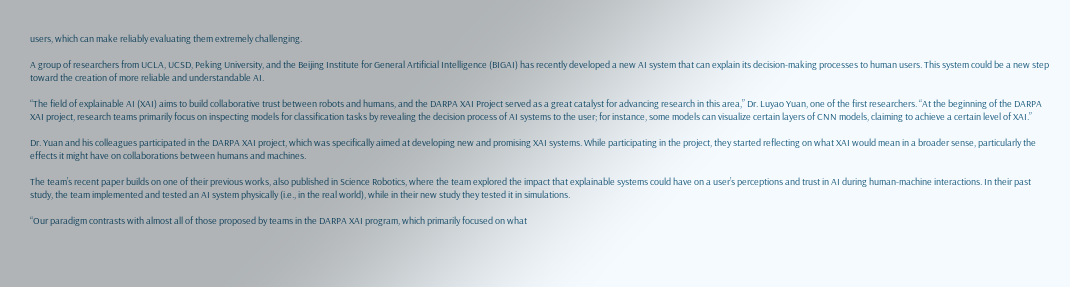users, which can make reliably evaluating them extremely challenging.

A group of researchers from UCLA, UCSD, Peking University, and the Beijing Institute for General Artificial Intelligence (BIGAI) has recently developed a new AI system that can explain its decision-making processes to human users. This system could be a new step toward the creation of more reliable and understandable AI.

“The field of explainable AI (XAI) aims to build collaborative trust between robots and humans, and the DARPA XAI Project served as a great catalyst for advancing research in this area,” Dr. Luyao Yuan, one of the first researchers. “At the beginning of the DARPA XAI project, research teams primarily focus on inspecting models for classification tasks by revealing the decision process of AI systems to the user; for instance, some models can visualize certain layers of CNN models, claiming to achieve a certain level of XAI.”

Dr. Yuan and his colleagues participated in the DARPA XAI project, which was specifically aimed at developing new and promising XAI systems. While participating in the project, they started reflecting on what XAI would mean in a broader sense, particularly the effects it might have on collaborations between humans and machines.

The team’s recent paper builds on one of their previous works, also published in Science Robotics, where the team explored the impact that explainable systems could have on a user’s perceptions and trust in AI during human-machine interactions. In their past study, the team implemented and tested an AI system physically (i.e., in the real world), while in their new study they tested it in simulations.

“Our paradigm contrasts with almost all of those proposed by teams in the DARPA XAI program, which primarily focused on what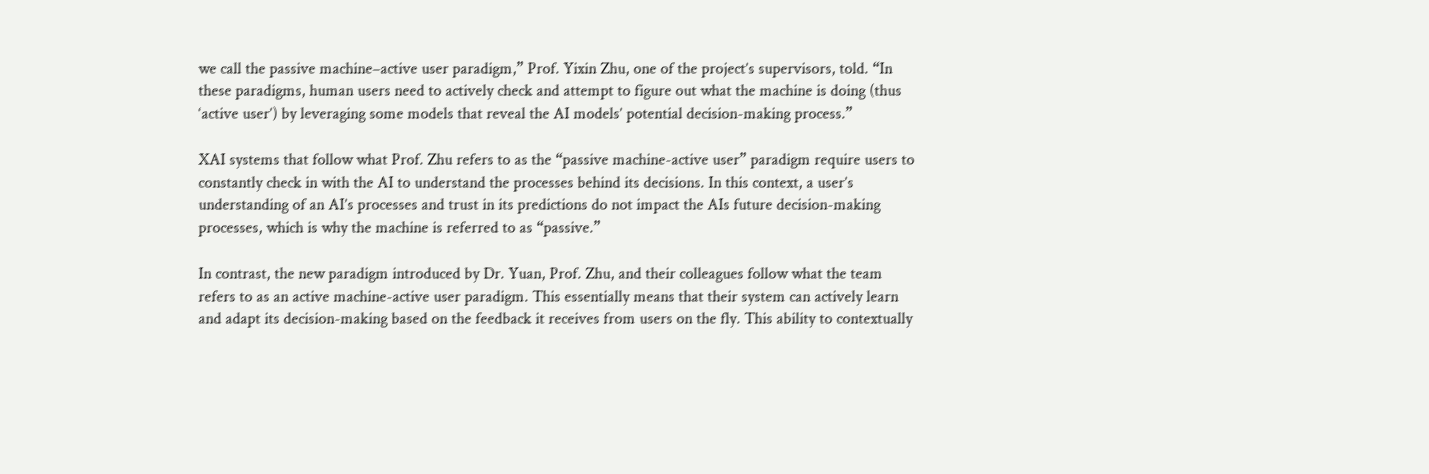we call the passive machine–active user paradigm,” Prof. Yixin Zhu, one of the project’s supervisors, told. “In these paradigms, human users need to actively check and attempt to figure out what the machine is doing (thus ‘active user’) by leveraging some models that reveal the AI models’ potential decision-making process.”

XAI systems that follow what Prof. Zhu refers to as the “passive machine-active user” paradigm require users to constantly check in with the AI to understand the processes behind its decisions. In this context, a user’s understanding of an AI’s processes and trust in its predictions do not impact the AIs future decision-making processes, which is why the machine is referred to as “passive.”

In contrast, the new paradigm introduced by Dr. Yuan, Prof. Zhu, and their colleagues follow what the team refers to as an active machine-active user paradigm. This essentially means that their system can actively learn and adapt its decision-making based on the feedback it receives from users on the fly. This ability to contextually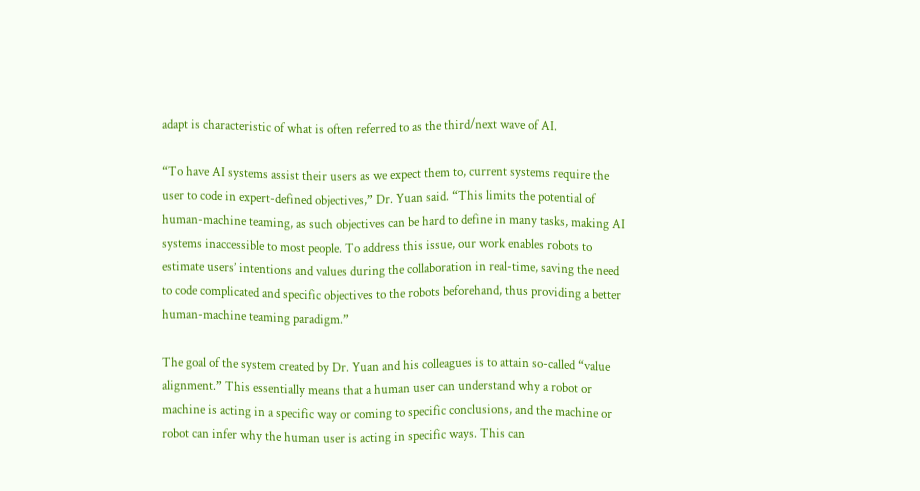adapt is characteristic of what is often referred to as the third/next wave of AI.

“To have AI systems assist their users as we expect them to, current systems require the user to code in expert-defined objectives,” Dr. Yuan said. “This limits the potential of human-machine teaming, as such objectives can be hard to define in many tasks, making AI systems inaccessible to most people. To address this issue, our work enables robots to estimate users’ intentions and values during the collaboration in real-time, saving the need to code complicated and specific objectives to the robots beforehand, thus providing a better human-machine teaming paradigm.”

The goal of the system created by Dr. Yuan and his colleagues is to attain so-called “value alignment.” This essentially means that a human user can understand why a robot or machine is acting in a specific way or coming to specific conclusions, and the machine or robot can infer why the human user is acting in specific ways. This can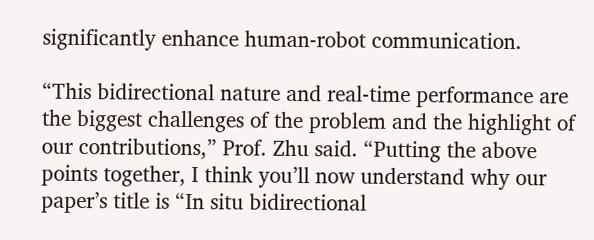significantly enhance human-robot communication.

“This bidirectional nature and real-time performance are the biggest challenges of the problem and the highlight of our contributions,” Prof. Zhu said. “Putting the above points together, I think you’ll now understand why our paper’s title is “In situ bidirectional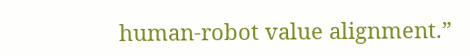human-robot value alignment.”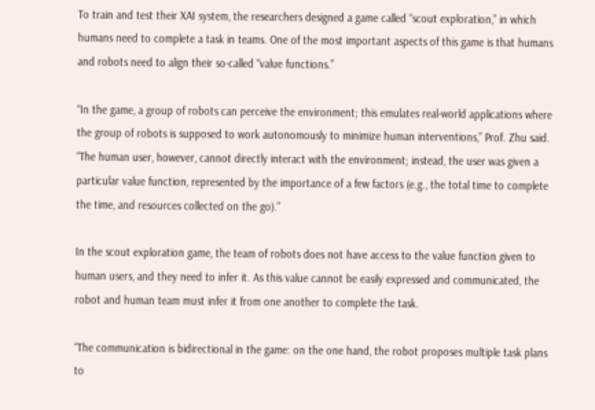To train and test their XAI system, the researchers designed a game called “scout exploration,” in which humans need to complete a task in teams. One of the most important aspects of this game is that humans and robots need to align their so-called “value functions.”

“In the game, a group of robots can perceive the environment; this emulates real-world applications where the group of robots is supposed to work autonomously to minimize human interventions,” Prof. Zhu said. “The human user, however, cannot directly interact with the environment; instead, the user was given a particular value function, represented by the importance of a few factors (e.g., the total time to complete the time, and resources collected on the go).”

In the scout exploration game, the team of robots does not have access to the value function given to human users, and they need to infer it. As this value cannot be easily expressed and communicated, the robot and human team must infer it from one another to complete the task.

“The communication is bidirectional in the game: on the one hand, the robot proposes multiple task plans to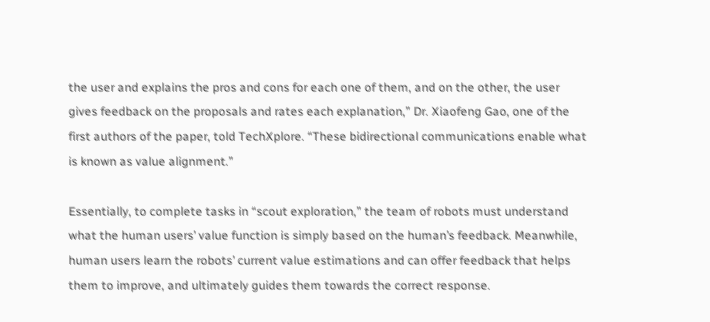the user and explains the pros and cons for each one of them, and on the other, the user gives feedback on the proposals and rates each explanation,” Dr. Xiaofeng Gao, one of the first authors of the paper, told TechXplore. “These bidirectional communications enable what is known as value alignment.”

Essentially, to complete tasks in “scout exploration,” the team of robots must understand what the human users’ value function is simply based on the human’s feedback. Meanwhile, human users learn the robots’ current value estimations and can offer feedback that helps them to improve, and ultimately guides them towards the correct response.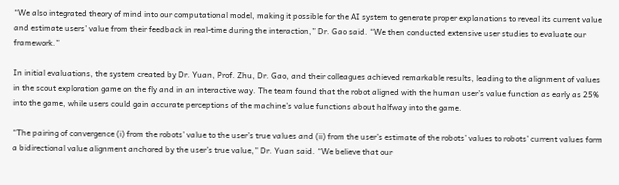“We also integrated theory of mind into our computational model, making it possible for the AI system to generate proper explanations to reveal its current value and estimate users’ value from their feedback in real-time during the interaction,” Dr. Gao said. “We then conducted extensive user studies to evaluate our framework.”

In initial evaluations, the system created by Dr. Yuan, Prof. Zhu, Dr. Gao, and their colleagues achieved remarkable results, leading to the alignment of values in the scout exploration game on the fly and in an interactive way. The team found that the robot aligned with the human user’s value function as early as 25% into the game, while users could gain accurate perceptions of the machine’s value functions about halfway into the game.

“The pairing of convergence (i) from the robots’ value to the user’s true values and (ii) from the user’s estimate of the robots’ values to robots’ current values form a bidirectional value alignment anchored by the user’s true value,” Dr. Yuan said. “We believe that our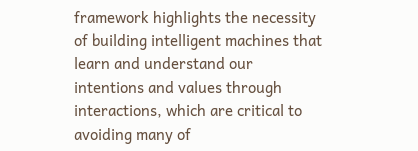framework highlights the necessity of building intelligent machines that learn and understand our intentions and values through interactions, which are critical to avoiding many of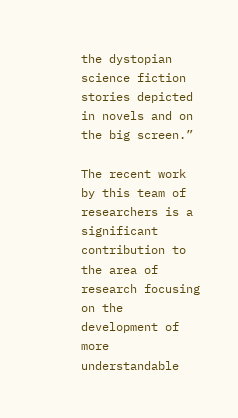the dystopian science fiction stories depicted in novels and on the big screen.”

The recent work by this team of researchers is a significant contribution to the area of research focusing on the development of more understandable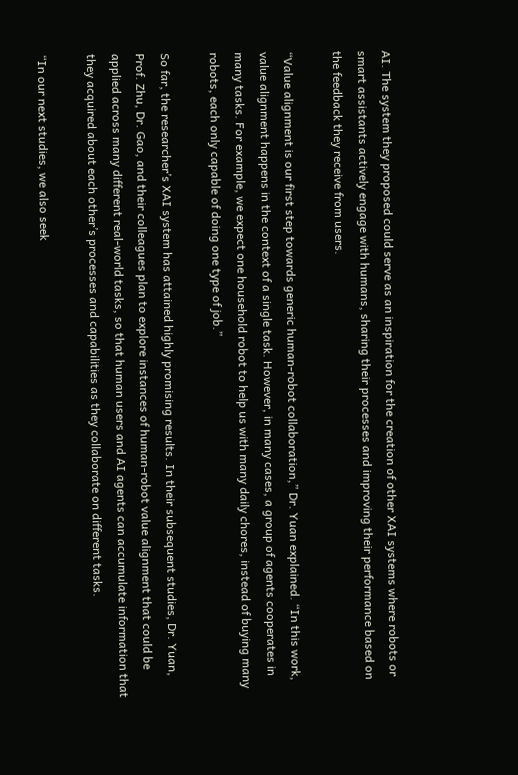AI. The system they proposed could serve as an inspiration for the creation of other XAI systems where robots or smart assistants actively engage with humans, sharing their processes and improving their performance based on the feedback they receive from users.

“Value alignment is our first step towards generic human-robot collaboration,” Dr. Yuan explained. “In this work, value alignment happens in the context of a single task. However, in many cases, a group of agents cooperates in many tasks. For example, we expect one household robot to help us with many daily chores, instead of buying many robots, each only capable of doing one type of job.”

So far, the researcher’s XAI system has attained highly promising results. In their subsequent studies, Dr. Yuan, Prof. Zhu, Dr. Gao, and their colleagues plan to explore instances of human-robot value alignment that could be applied across many different real-world tasks, so that human users and AI agents can accumulate information that they acquired about each other’s processes and capabilities as they collaborate on different tasks.

“In our next studies, we also seek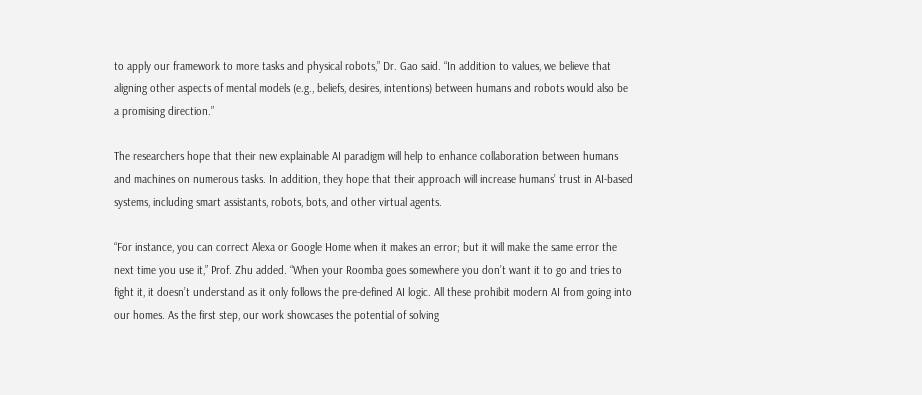to apply our framework to more tasks and physical robots,” Dr. Gao said. “In addition to values, we believe that aligning other aspects of mental models (e.g., beliefs, desires, intentions) between humans and robots would also be a promising direction.”

The researchers hope that their new explainable AI paradigm will help to enhance collaboration between humans and machines on numerous tasks. In addition, they hope that their approach will increase humans’ trust in AI-based systems, including smart assistants, robots, bots, and other virtual agents.

“For instance, you can correct Alexa or Google Home when it makes an error; but it will make the same error the next time you use it,” Prof. Zhu added. “When your Roomba goes somewhere you don’t want it to go and tries to fight it, it doesn’t understand as it only follows the pre-defined AI logic. All these prohibit modern AI from going into our homes. As the first step, our work showcases the potential of solving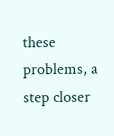these problems, a step closer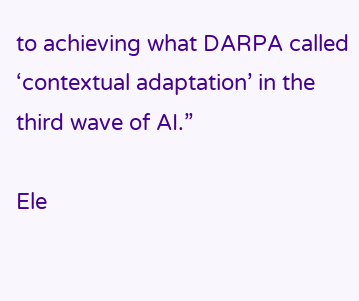to achieving what DARPA called ‘contextual adaptation’ in the third wave of AI.”

Ele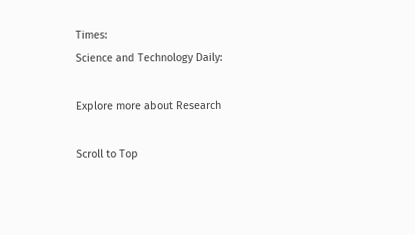Times:
Science and Technology Daily:

Explore more about Research

Scroll to Top